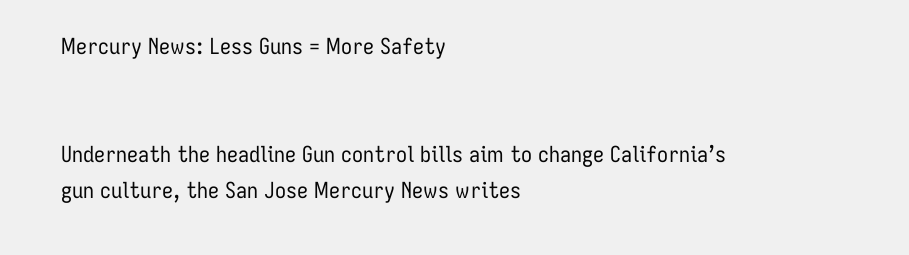Mercury News: Less Guns = More Safety


Underneath the headline Gun control bills aim to change California’s gun culture, the San Jose Mercury News writes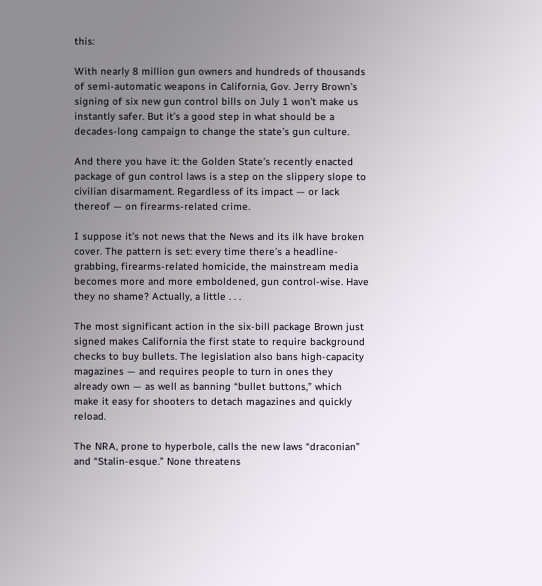this:

With nearly 8 million gun owners and hundreds of thousands of semi-automatic weapons in California, Gov. Jerry Brown’s signing of six new gun control bills on July 1 won’t make us instantly safer. But it’s a good step in what should be a decades-long campaign to change the state’s gun culture.

And there you have it: the Golden State’s recently enacted package of gun control laws is a step on the slippery slope to civilian disarmament. Regardless of its impact — or lack thereof — on firearms-related crime.

I suppose it’s not news that the News and its ilk have broken cover. The pattern is set: every time there’s a headline-grabbing, firearms-related homicide, the mainstream media becomes more and more emboldened, gun control-wise. Have they no shame? Actually, a little . . .

The most significant action in the six-bill package Brown just signed makes California the first state to require background checks to buy bullets. The legislation also bans high-capacity magazines — and requires people to turn in ones they already own — as well as banning “bullet buttons,” which make it easy for shooters to detach magazines and quickly reload.

The NRA, prone to hyperbole, calls the new laws “draconian” and “Stalin-esque.” None threatens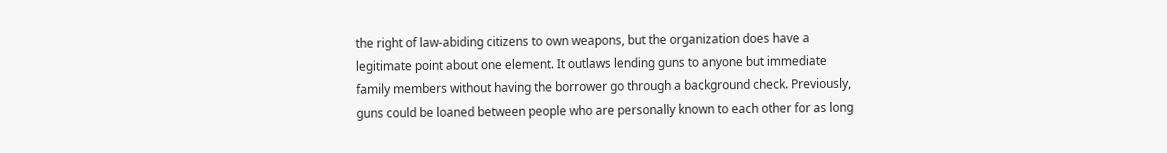the right of law-abiding citizens to own weapons, but the organization does have a legitimate point about one element. It outlaws lending guns to anyone but immediate family members without having the borrower go through a background check. Previously, guns could be loaned between people who are personally known to each other for as long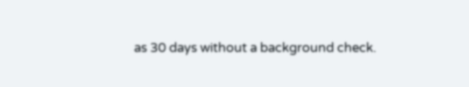as 30 days without a background check.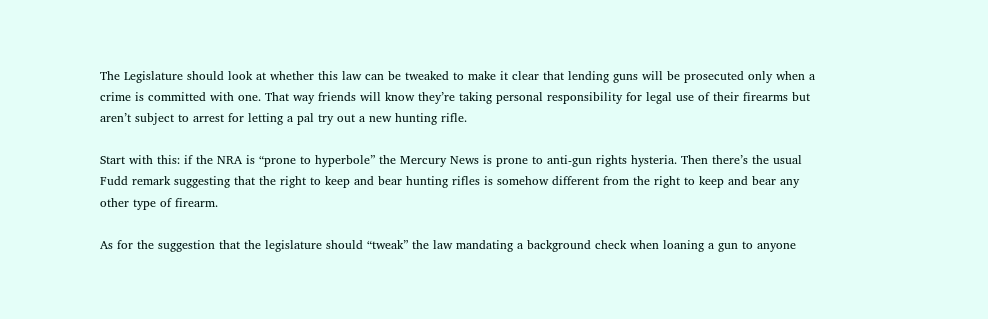The Legislature should look at whether this law can be tweaked to make it clear that lending guns will be prosecuted only when a crime is committed with one. That way friends will know they’re taking personal responsibility for legal use of their firearms but aren’t subject to arrest for letting a pal try out a new hunting rifle.

Start with this: if the NRA is “prone to hyperbole” the Mercury News is prone to anti-gun rights hysteria. Then there’s the usual Fudd remark suggesting that the right to keep and bear hunting rifles is somehow different from the right to keep and bear any other type of firearm.

As for the suggestion that the legislature should “tweak” the law mandating a background check when loaning a gun to anyone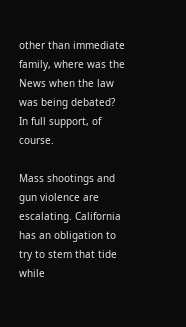other than immediate family, where was the News when the law was being debated? In full support, of course.

Mass shootings and gun violence are escalating. California has an obligation to try to stem that tide while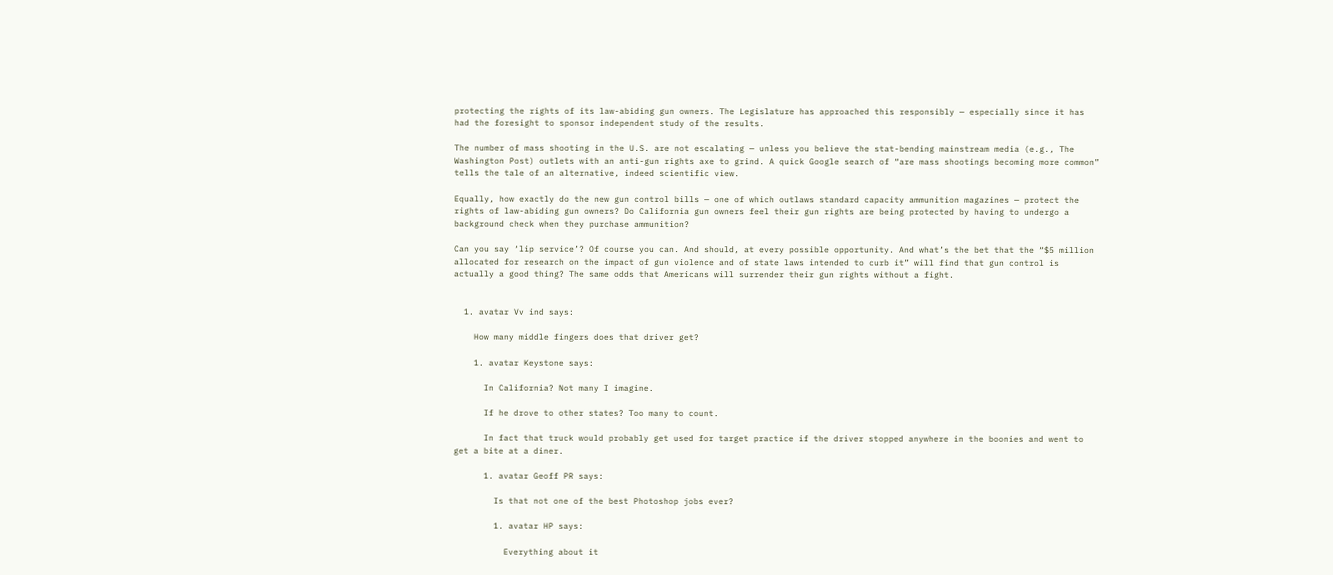protecting the rights of its law-abiding gun owners. The Legislature has approached this responsibly — especially since it has had the foresight to sponsor independent study of the results.

The number of mass shooting in the U.S. are not escalating — unless you believe the stat-bending mainstream media (e.g., The Washington Post) outlets with an anti-gun rights axe to grind. A quick Google search of “are mass shootings becoming more common” tells the tale of an alternative, indeed scientific view.

Equally, how exactly do the new gun control bills — one of which outlaws standard capacity ammunition magazines — protect the rights of law-abiding gun owners? Do California gun owners feel their gun rights are being protected by having to undergo a background check when they purchase ammunition?

Can you say ‘lip service’? Of course you can. And should, at every possible opportunity. And what’s the bet that the “$5 million allocated for research on the impact of gun violence and of state laws intended to curb it” will find that gun control is actually a good thing? The same odds that Americans will surrender their gun rights without a fight.


  1. avatar Vv ind says:

    How many middle fingers does that driver get?

    1. avatar Keystone says:

      In California? Not many I imagine.

      If he drove to other states? Too many to count.

      In fact that truck would probably get used for target practice if the driver stopped anywhere in the boonies and went to get a bite at a diner.

      1. avatar Geoff PR says:

        Is that not one of the best Photoshop jobs ever?

        1. avatar HP says:

          Everything about it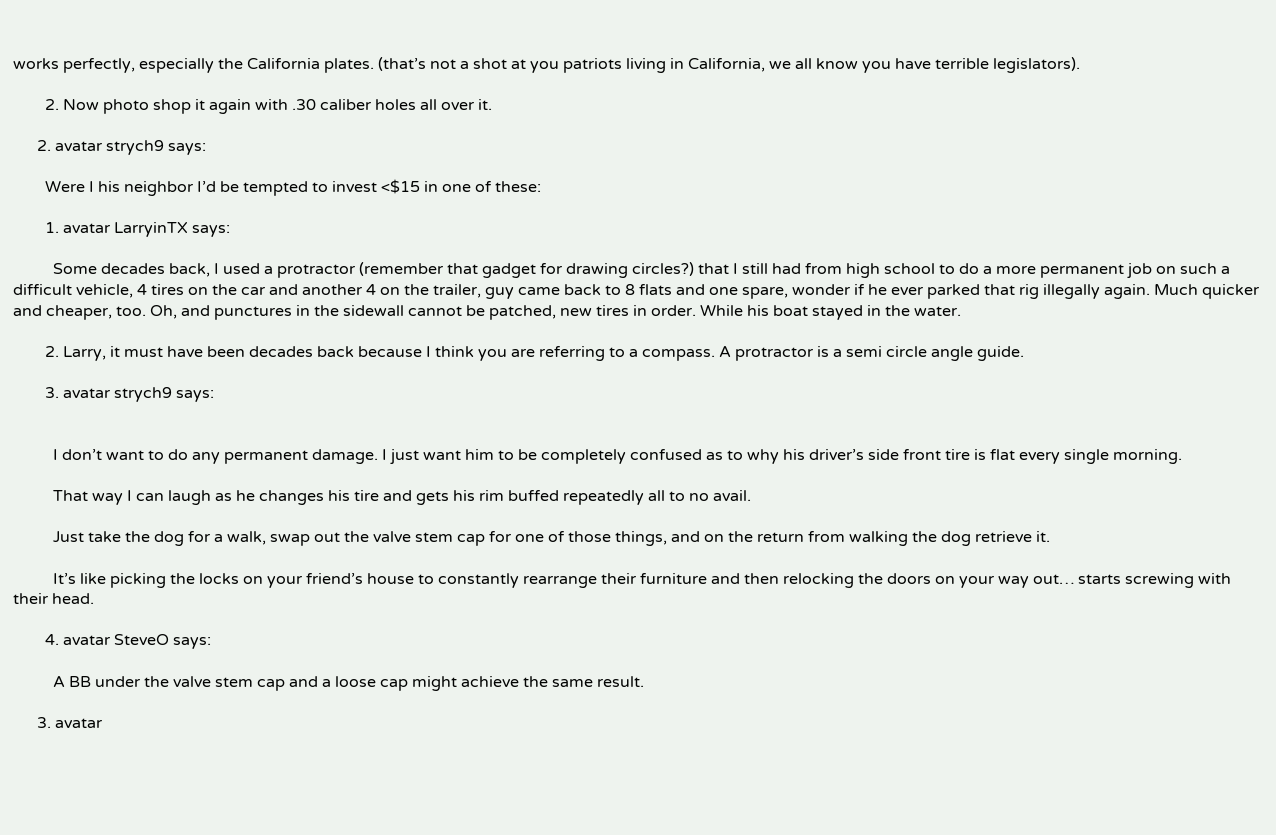works perfectly, especially the California plates. (that’s not a shot at you patriots living in California, we all know you have terrible legislators).

        2. Now photo shop it again with .30 caliber holes all over it.

      2. avatar strych9 says:

        Were I his neighbor I’d be tempted to invest <$15 in one of these:

        1. avatar LarryinTX says:

          Some decades back, I used a protractor (remember that gadget for drawing circles?) that I still had from high school to do a more permanent job on such a difficult vehicle, 4 tires on the car and another 4 on the trailer, guy came back to 8 flats and one spare, wonder if he ever parked that rig illegally again. Much quicker and cheaper, too. Oh, and punctures in the sidewall cannot be patched, new tires in order. While his boat stayed in the water.

        2. Larry, it must have been decades back because I think you are referring to a compass. A protractor is a semi circle angle guide.

        3. avatar strych9 says:


          I don’t want to do any permanent damage. I just want him to be completely confused as to why his driver’s side front tire is flat every single morning.

          That way I can laugh as he changes his tire and gets his rim buffed repeatedly all to no avail.

          Just take the dog for a walk, swap out the valve stem cap for one of those things, and on the return from walking the dog retrieve it.

          It’s like picking the locks on your friend’s house to constantly rearrange their furniture and then relocking the doors on your way out… starts screwing with their head.

        4. avatar SteveO says:

          A BB under the valve stem cap and a loose cap might achieve the same result.

      3. avatar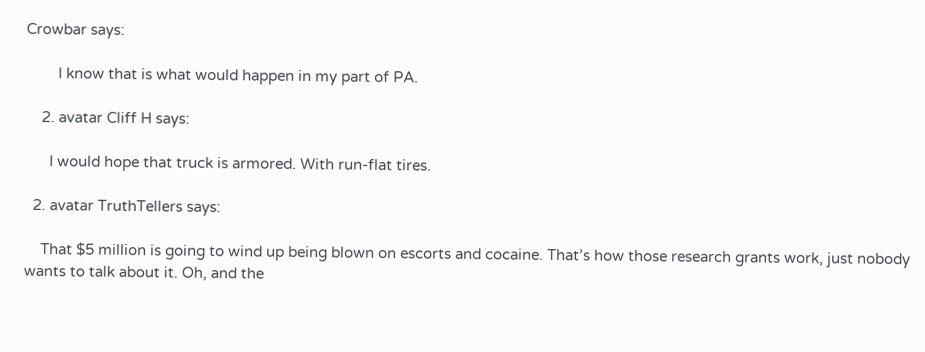Crowbar says:

        I know that is what would happen in my part of PA.

    2. avatar Cliff H says:

      I would hope that truck is armored. With run-flat tires.

  2. avatar TruthTellers says:

    That $5 million is going to wind up being blown on escorts and cocaine. That’s how those research grants work, just nobody wants to talk about it. Oh, and the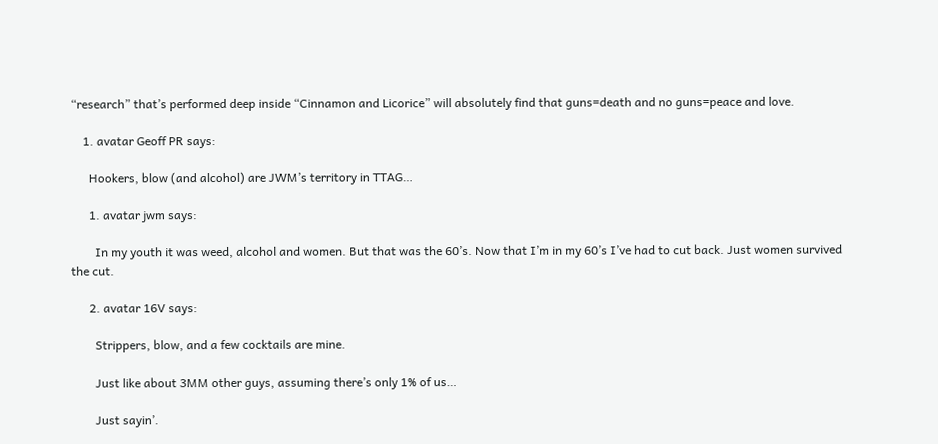“research” that’s performed deep inside “Cinnamon and Licorice” will absolutely find that guns=death and no guns=peace and love.

    1. avatar Geoff PR says:

      Hookers, blow (and alcohol) are JWM’s territory in TTAG…

      1. avatar jwm says:

        In my youth it was weed, alcohol and women. But that was the 60’s. Now that I’m in my 60’s I’ve had to cut back. Just women survived the cut.

      2. avatar 16V says:

        Strippers, blow, and a few cocktails are mine.

        Just like about 3MM other guys, assuming there’s only 1% of us…

        Just sayin’.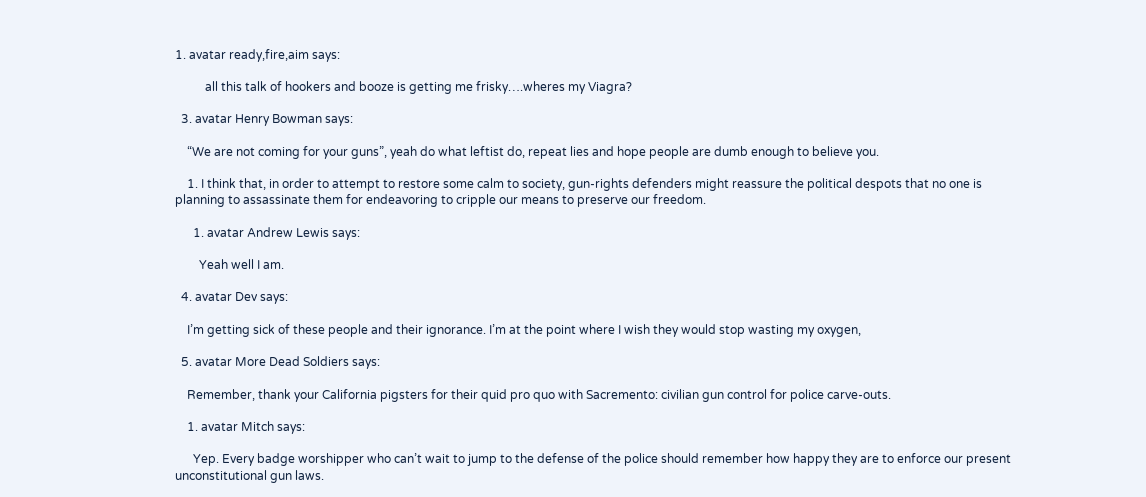1. avatar ready,fire,aim says:

          all this talk of hookers and booze is getting me frisky….wheres my Viagra?

  3. avatar Henry Bowman says:

    “We are not coming for your guns”, yeah do what leftist do, repeat lies and hope people are dumb enough to believe you.

    1. I think that, in order to attempt to restore some calm to society, gun-rights defenders might reassure the political despots that no one is planning to assassinate them for endeavoring to cripple our means to preserve our freedom.

      1. avatar Andrew Lewis says:

        Yeah well I am.

  4. avatar Dev says:

    I’m getting sick of these people and their ignorance. I’m at the point where I wish they would stop wasting my oxygen,

  5. avatar More Dead Soldiers says:

    Remember, thank your California pigsters for their quid pro quo with Sacremento: civilian gun control for police carve-outs.

    1. avatar Mitch says:

      Yep. Every badge worshipper who can’t wait to jump to the defense of the police should remember how happy they are to enforce our present unconstitutional gun laws.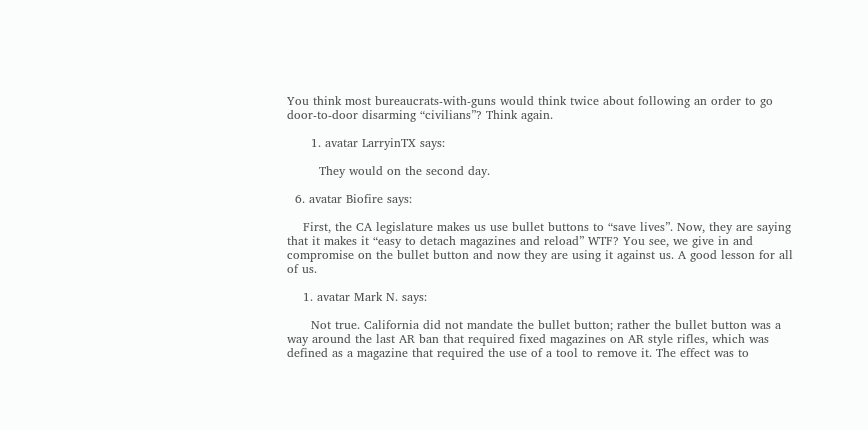You think most bureaucrats-with-guns would think twice about following an order to go door-to-door disarming “civilians”? Think again.

      1. avatar LarryinTX says:

        They would on the second day.

  6. avatar Biofire says:

    First, the CA legislature makes us use bullet buttons to “save lives”. Now, they are saying that it makes it “easy to detach magazines and reload” WTF? You see, we give in and compromise on the bullet button and now they are using it against us. A good lesson for all of us.

    1. avatar Mark N. says:

      Not true. California did not mandate the bullet button; rather the bullet button was a way around the last AR ban that required fixed magazines on AR style rifles, which was defined as a magazine that required the use of a tool to remove it. The effect was to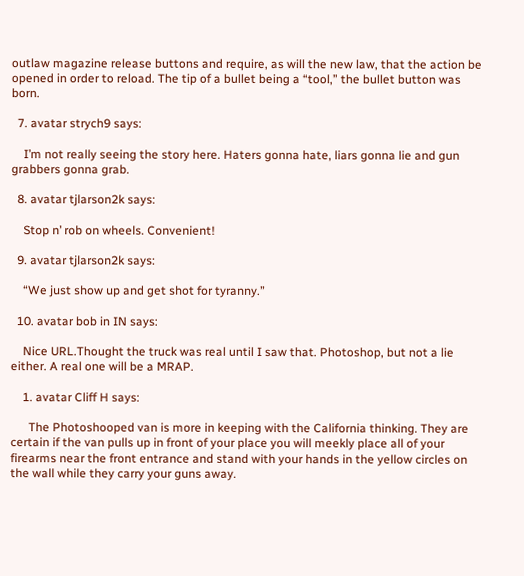outlaw magazine release buttons and require, as will the new law, that the action be opened in order to reload. The tip of a bullet being a “tool,” the bullet button was born.

  7. avatar strych9 says:

    I’m not really seeing the story here. Haters gonna hate, liars gonna lie and gun grabbers gonna grab.

  8. avatar tjlarson2k says:

    Stop n’ rob on wheels. Convenient!

  9. avatar tjlarson2k says:

    “We just show up and get shot for tyranny.”

  10. avatar bob in IN says:

    Nice URL.Thought the truck was real until I saw that. Photoshop, but not a lie either. A real one will be a MRAP.

    1. avatar Cliff H says:

      The Photoshooped van is more in keeping with the California thinking. They are certain if the van pulls up in front of your place you will meekly place all of your firearms near the front entrance and stand with your hands in the yellow circles on the wall while they carry your guns away.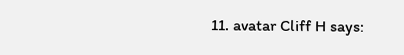11. avatar Cliff H says: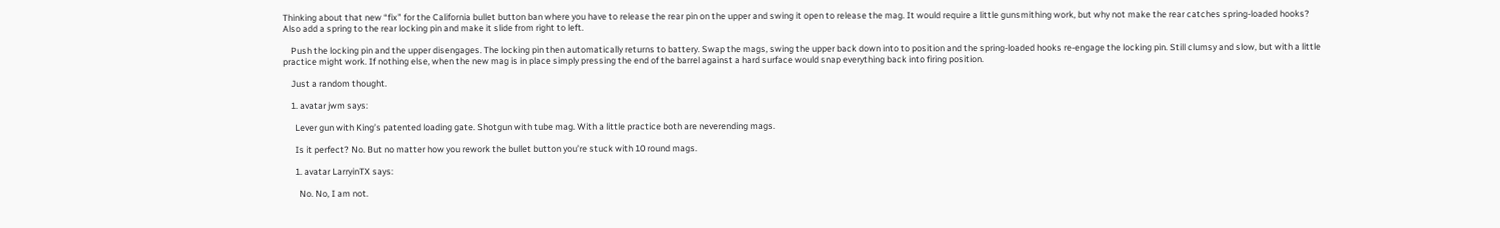Thinking about that new “fix” for the California bullet button ban where you have to release the rear pin on the upper and swing it open to release the mag. It would require a little gunsmithing work, but why not make the rear catches spring-loaded hooks? Also add a spring to the rear locking pin and make it slide from right to left.

    Push the locking pin and the upper disengages. The locking pin then automatically returns to battery. Swap the mags, swing the upper back down into to position and the spring-loaded hooks re-engage the locking pin. Still clumsy and slow, but with a little practice might work. If nothing else, when the new mag is in place simply pressing the end of the barrel against a hard surface would snap everything back into firing position.

    Just a random thought.

    1. avatar jwm says:

      Lever gun with King’s patented loading gate. Shotgun with tube mag. With a little practice both are neverending mags.

      Is it perfect? No. But no matter how you rework the bullet button you’re stuck with 10 round mags.

      1. avatar LarryinTX says:

        No. No, I am not.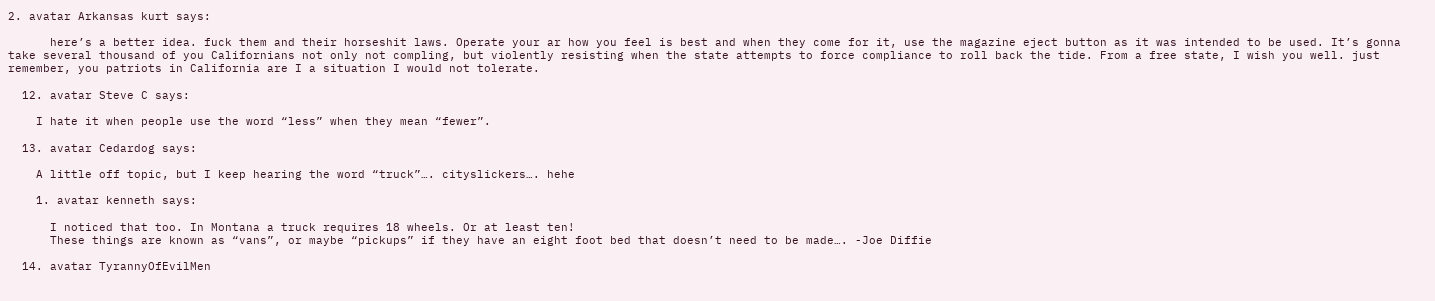2. avatar Arkansas kurt says:

      here’s a better idea. fuck them and their horseshit laws. Operate your ar how you feel is best and when they come for it, use the magazine eject button as it was intended to be used. It’s gonna take several thousand of you Californians not only not compling, but violently resisting when the state attempts to force compliance to roll back the tide. From a free state, I wish you well. just remember, you patriots in California are I a situation I would not tolerate.

  12. avatar Steve C says:

    I hate it when people use the word “less” when they mean “fewer”.

  13. avatar Cedardog says:

    A little off topic, but I keep hearing the word “truck”…. cityslickers…. hehe

    1. avatar kenneth says:

      I noticed that too. In Montana a truck requires 18 wheels. Or at least ten!
      These things are known as “vans”, or maybe “pickups” if they have an eight foot bed that doesn’t need to be made…. -Joe Diffie

  14. avatar TyrannyOfEvilMen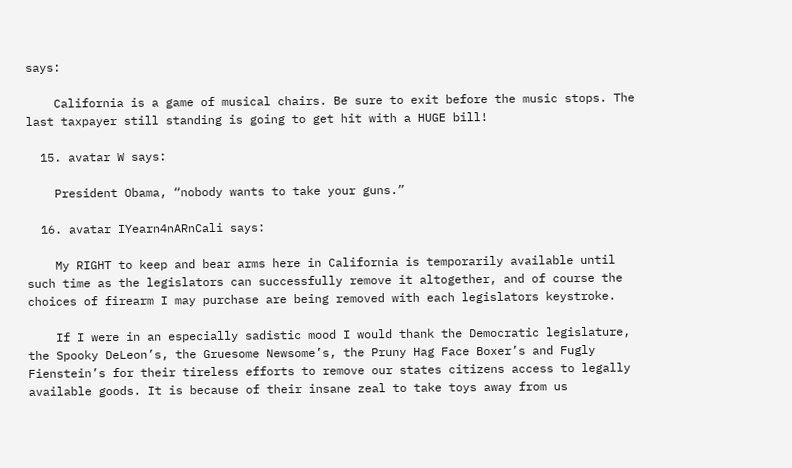says:

    California is a game of musical chairs. Be sure to exit before the music stops. The last taxpayer still standing is going to get hit with a HUGE bill!

  15. avatar W says:

    President Obama, “nobody wants to take your guns.”

  16. avatar IYearn4nARnCali says:

    My RIGHT to keep and bear arms here in California is temporarily available until such time as the legislators can successfully remove it altogether, and of course the choices of firearm I may purchase are being removed with each legislators keystroke.

    If I were in an especially sadistic mood I would thank the Democratic legislature, the Spooky DeLeon’s, the Gruesome Newsome’s, the Pruny Hag Face Boxer’s and Fugly Fienstein’s for their tireless efforts to remove our states citizens access to legally available goods. It is because of their insane zeal to take toys away from us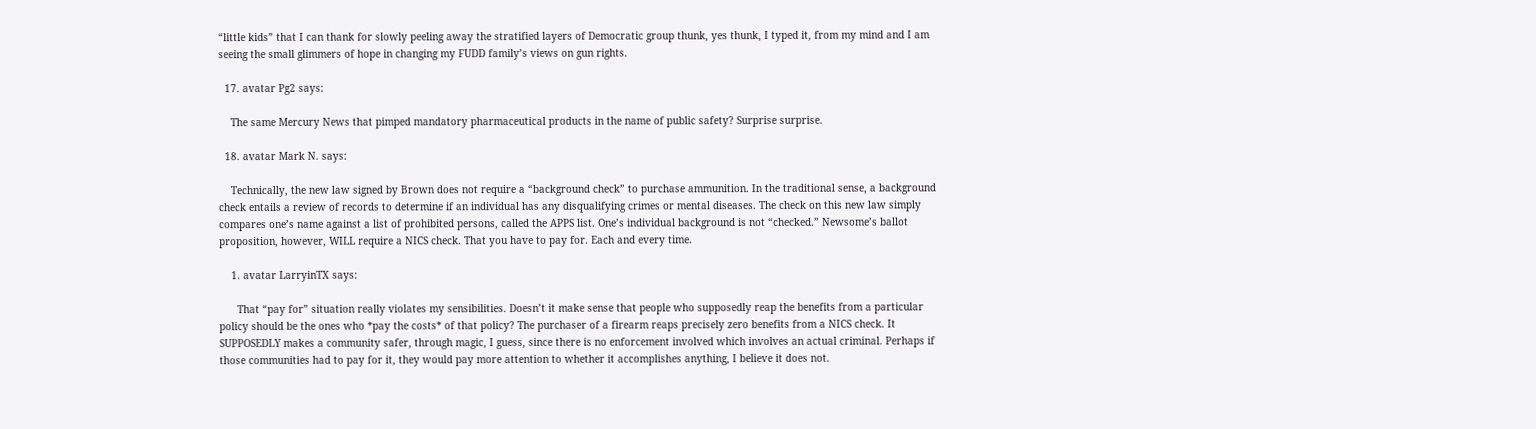“little kids” that I can thank for slowly peeling away the stratified layers of Democratic group thunk, yes thunk, I typed it, from my mind and I am seeing the small glimmers of hope in changing my FUDD family’s views on gun rights.

  17. avatar Pg2 says:

    The same Mercury News that pimped mandatory pharmaceutical products in the name of public safety? Surprise surprise.

  18. avatar Mark N. says:

    Technically, the new law signed by Brown does not require a “background check” to purchase ammunition. In the traditional sense, a background check entails a review of records to determine if an individual has any disqualifying crimes or mental diseases. The check on this new law simply compares one’s name against a list of prohibited persons, called the APPS list. One’s individual background is not “checked.” Newsome’s ballot proposition, however, WILL require a NICS check. That you have to pay for. Each and every time.

    1. avatar LarryinTX says:

      That “pay for” situation really violates my sensibilities. Doesn’t it make sense that people who supposedly reap the benefits from a particular policy should be the ones who *pay the costs* of that policy? The purchaser of a firearm reaps precisely zero benefits from a NICS check. It SUPPOSEDLY makes a community safer, through magic, I guess, since there is no enforcement involved which involves an actual criminal. Perhaps if those communities had to pay for it, they would pay more attention to whether it accomplishes anything, I believe it does not.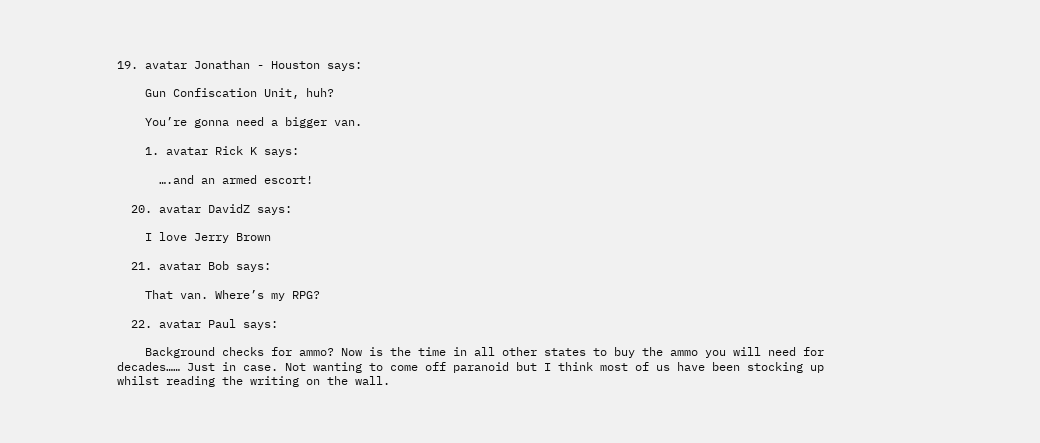19. avatar Jonathan - Houston says:

    Gun Confiscation Unit, huh?

    You’re gonna need a bigger van.

    1. avatar Rick K says:

      ….and an armed escort!

  20. avatar DavidZ says:

    I love Jerry Brown

  21. avatar Bob says:

    That van. Where’s my RPG?

  22. avatar Paul says:

    Background checks for ammo? Now is the time in all other states to buy the ammo you will need for decades…… Just in case. Not wanting to come off paranoid but I think most of us have been stocking up whilst reading the writing on the wall.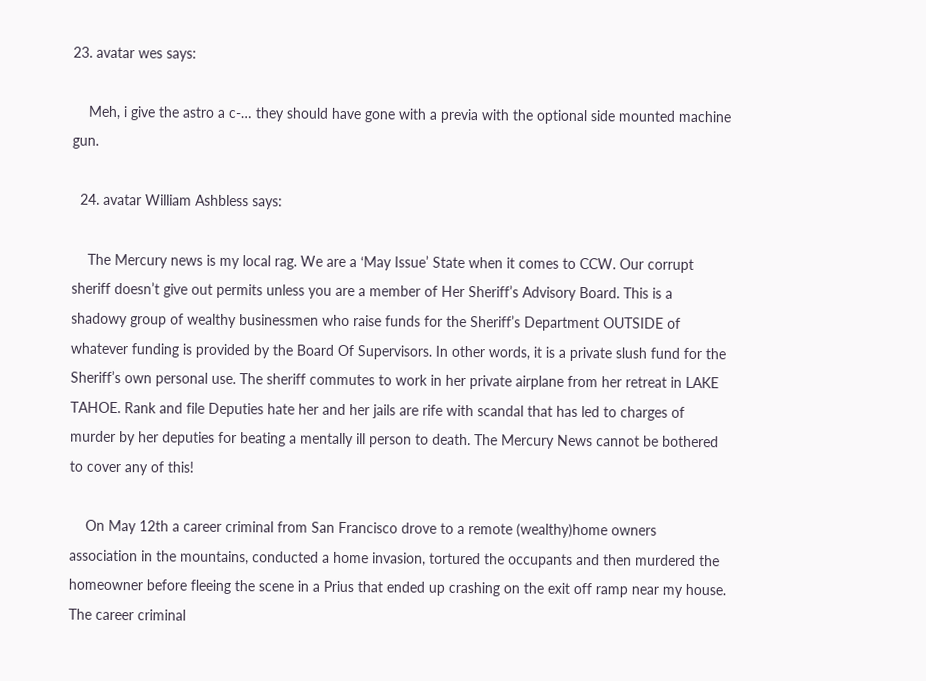23. avatar wes says:

    Meh, i give the astro a c-… they should have gone with a previa with the optional side mounted machine gun.

  24. avatar William Ashbless says:

    The Mercury news is my local rag. We are a ‘May Issue’ State when it comes to CCW. Our corrupt sheriff doesn’t give out permits unless you are a member of Her Sheriff’s Advisory Board. This is a shadowy group of wealthy businessmen who raise funds for the Sheriff’s Department OUTSIDE of whatever funding is provided by the Board Of Supervisors. In other words, it is a private slush fund for the Sheriff’s own personal use. The sheriff commutes to work in her private airplane from her retreat in LAKE TAHOE. Rank and file Deputies hate her and her jails are rife with scandal that has led to charges of murder by her deputies for beating a mentally ill person to death. The Mercury News cannot be bothered to cover any of this!

    On May 12th a career criminal from San Francisco drove to a remote (wealthy)home owners association in the mountains, conducted a home invasion, tortured the occupants and then murdered the homeowner before fleeing the scene in a Prius that ended up crashing on the exit off ramp near my house. The career criminal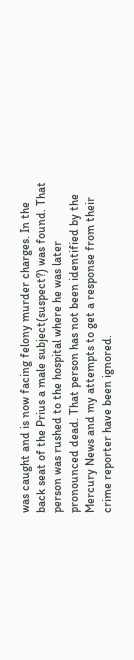was caught and is now facing felony murder charges. In the back seat of the Prius a male subject(suspect?) was found. That person was rushed to the hospital where he was later pronounced dead. That person has not been identified by the Mercury News and my attempts to get a response from their crime reporter have been ignored.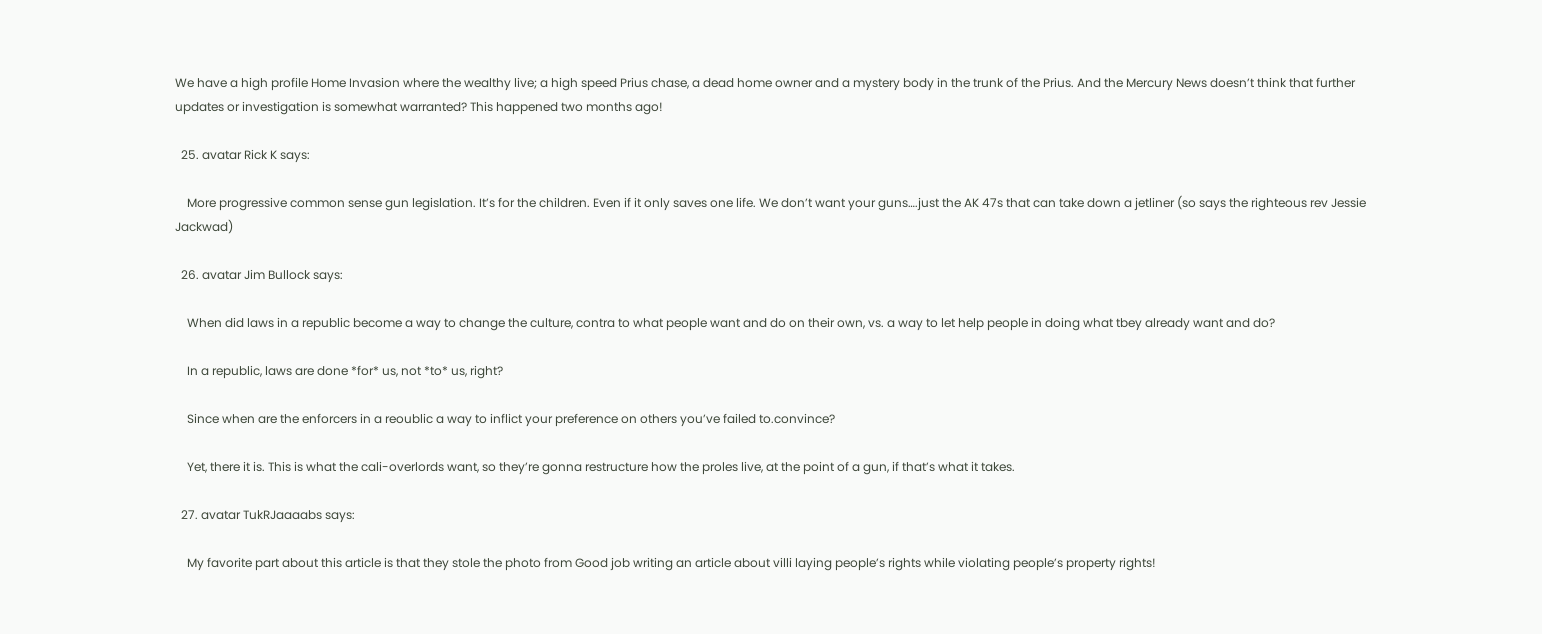We have a high profile Home Invasion where the wealthy live; a high speed Prius chase, a dead home owner and a mystery body in the trunk of the Prius. And the Mercury News doesn’t think that further updates or investigation is somewhat warranted? This happened two months ago!

  25. avatar Rick K says:

    More progressive common sense gun legislation. It’s for the children. Even if it only saves one life. We don’t want your guns….just the AK 47s that can take down a jetliner (so says the righteous rev Jessie Jackwad)

  26. avatar Jim Bullock says:

    When did laws in a republic become a way to change the culture, contra to what people want and do on their own, vs. a way to let help people in doing what tbey already want and do?

    In a republic, laws are done *for* us, not *to* us, right?

    Since when are the enforcers in a reoublic a way to inflict your preference on others you’ve failed to.convince?

    Yet, there it is. This is what the cali-overlords want, so they’re gonna restructure how the proles live, at the point of a gun, if that’s what it takes.

  27. avatar TukRJaaaabs says:

    My favorite part about this article is that they stole the photo from Good job writing an article about villi laying people’s rights while violating people’s property rights!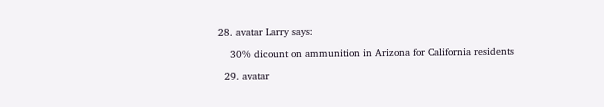28. avatar Larry says:

    30% dicount on ammunition in Arizona for California residents

  29. avatar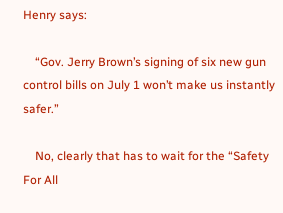Henry says:

    “Gov. Jerry Brown’s signing of six new gun control bills on July 1 won’t make us instantly safer.”

    No, clearly that has to wait for the “Safety For All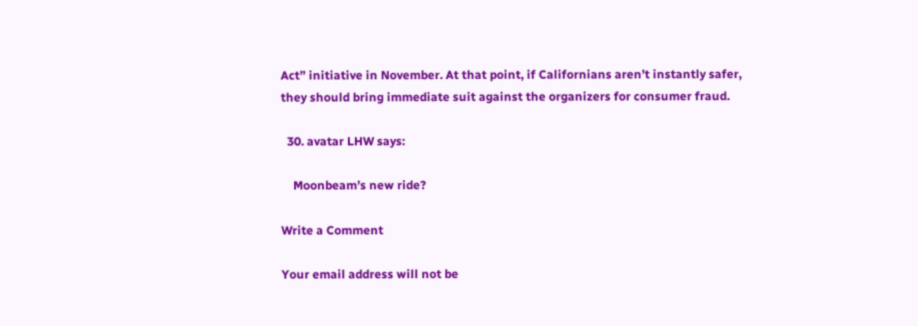Act” initiative in November. At that point, if Californians aren’t instantly safer, they should bring immediate suit against the organizers for consumer fraud.

  30. avatar LHW says:

    Moonbeam’s new ride?

Write a Comment

Your email address will not be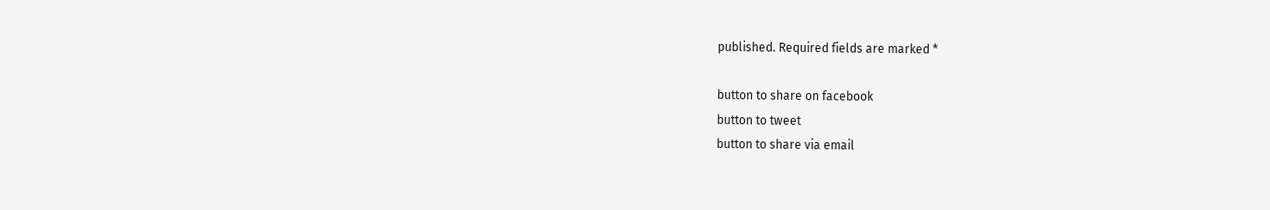published. Required fields are marked *

button to share on facebook
button to tweet
button to share via email